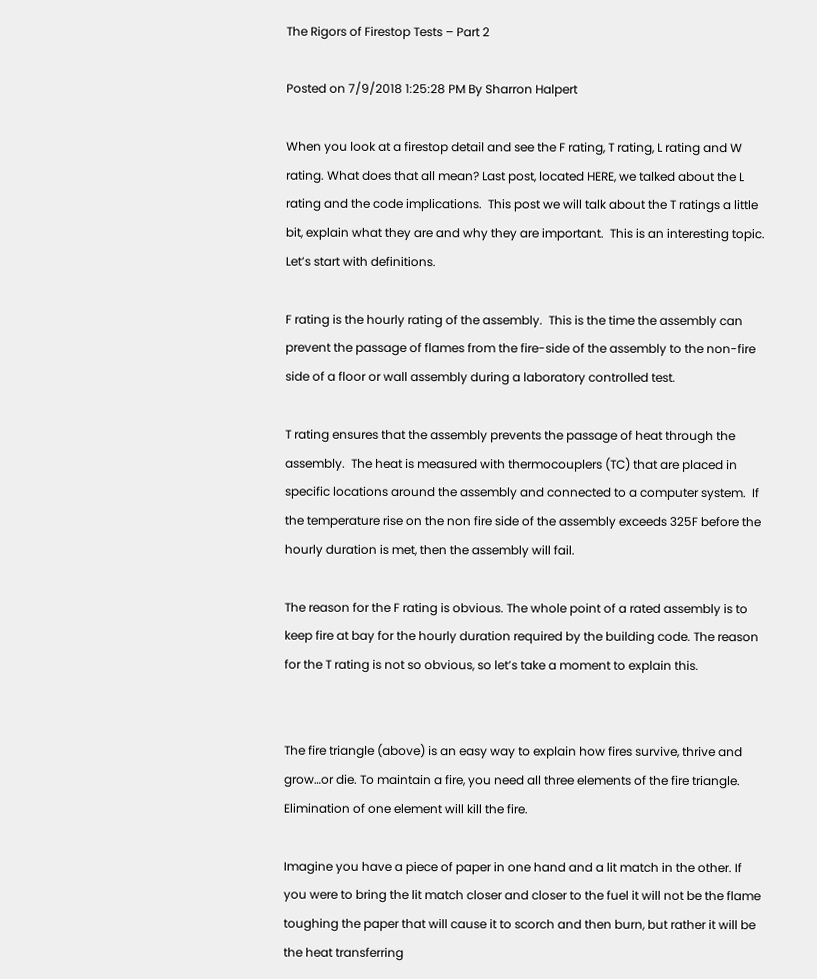The Rigors of Firestop Tests – Part 2

Posted on 7/9/2018 1:25:28 PM By Sharron Halpert

When you look at a firestop detail and see the F rating, T rating, L rating and W rating. What does that all mean? Last post, located HERE, we talked about the L rating and the code implications.  This post we will talk about the T ratings a little bit, explain what they are and why they are important.  This is an interesting topic. Let’s start with definitions.

F rating is the hourly rating of the assembly.  This is the time the assembly can prevent the passage of flames from the fire-side of the assembly to the non-fire side of a floor or wall assembly during a laboratory controlled test.

T rating ensures that the assembly prevents the passage of heat through the assembly.  The heat is measured with thermocouplers (TC) that are placed in specific locations around the assembly and connected to a computer system.  If the temperature rise on the non fire side of the assembly exceeds 325F before the hourly duration is met, then the assembly will fail.

The reason for the F rating is obvious. The whole point of a rated assembly is to keep fire at bay for the hourly duration required by the building code. The reason for the T rating is not so obvious, so let’s take a moment to explain this.


The fire triangle (above) is an easy way to explain how fires survive, thrive and grow…or die. To maintain a fire, you need all three elements of the fire triangle.  Elimination of one element will kill the fire.

Imagine you have a piece of paper in one hand and a lit match in the other. If you were to bring the lit match closer and closer to the fuel it will not be the flame toughing the paper that will cause it to scorch and then burn, but rather it will be the heat transferring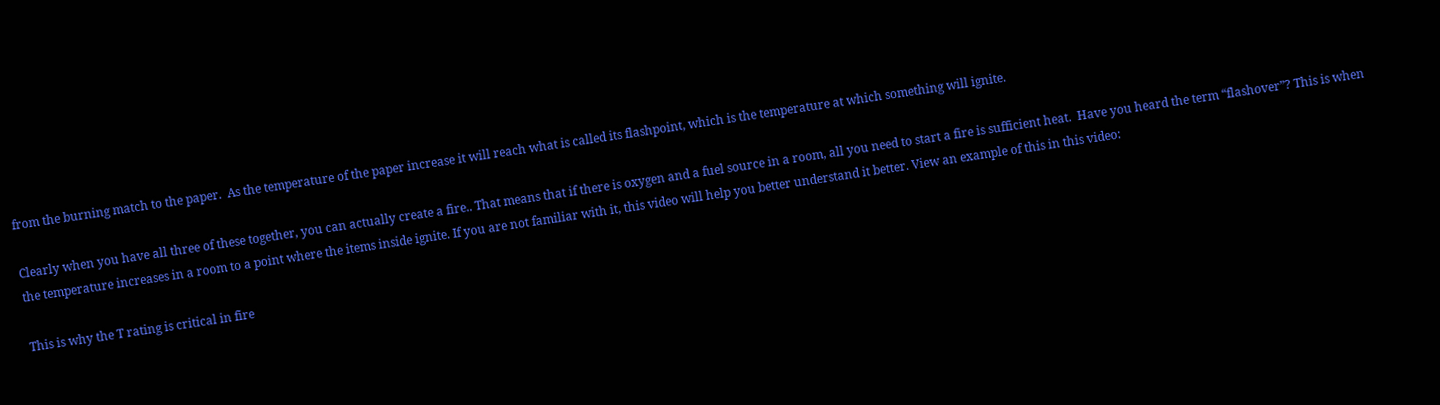from the burning match to the paper.  As the temperature of the paper increase it will reach what is called its flashpoint, which is the temperature at which something will ignite.

Clearly when you have all three of these together, you can actually create a fire.. That means that if there is oxygen and a fuel source in a room, all you need to start a fire is sufficient heat.  Have you heard the term “flashover”? This is when the temperature increases in a room to a point where the items inside ignite. If you are not familiar with it, this video will help you better understand it better. View an example of this in this video:

This is why the T rating is critical in fire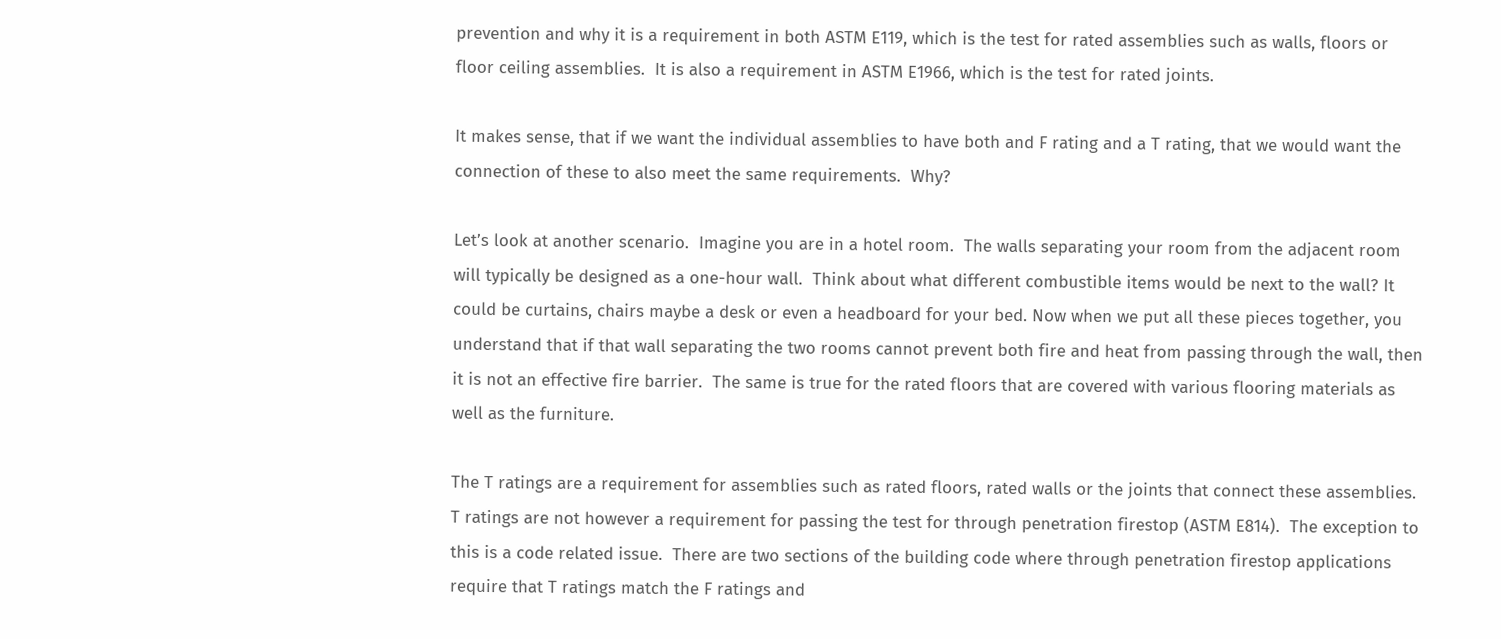prevention and why it is a requirement in both ASTM E119, which is the test for rated assemblies such as walls, floors or floor ceiling assemblies.  It is also a requirement in ASTM E1966, which is the test for rated joints.

It makes sense, that if we want the individual assemblies to have both and F rating and a T rating, that we would want the connection of these to also meet the same requirements.  Why?

Let’s look at another scenario.  Imagine you are in a hotel room.  The walls separating your room from the adjacent room will typically be designed as a one-hour wall.  Think about what different combustible items would be next to the wall? It could be curtains, chairs maybe a desk or even a headboard for your bed. Now when we put all these pieces together, you understand that if that wall separating the two rooms cannot prevent both fire and heat from passing through the wall, then it is not an effective fire barrier.  The same is true for the rated floors that are covered with various flooring materials as well as the furniture.

The T ratings are a requirement for assemblies such as rated floors, rated walls or the joints that connect these assemblies. T ratings are not however a requirement for passing the test for through penetration firestop (ASTM E814).  The exception to this is a code related issue.  There are two sections of the building code where through penetration firestop applications require that T ratings match the F ratings and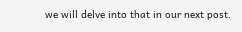we will delve into that in our next post.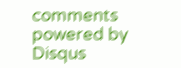comments powered by Disqus